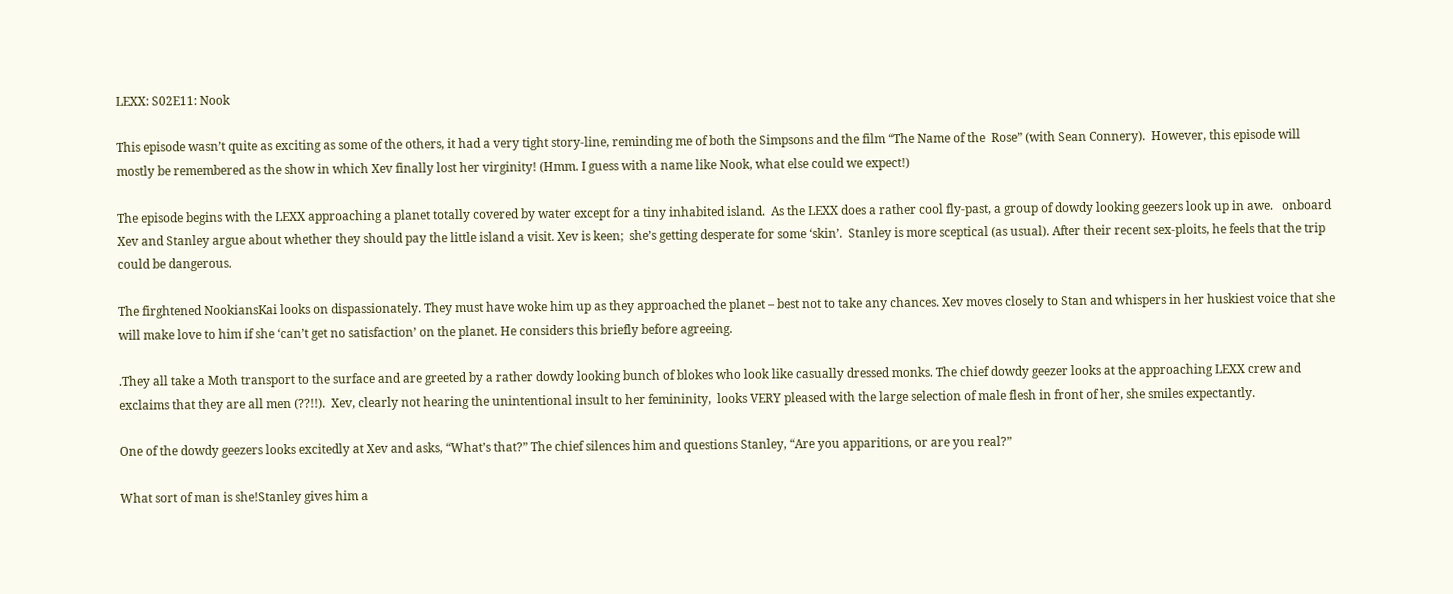LEXX: S02E11: Nook

This episode wasn’t quite as exciting as some of the others, it had a very tight story-line, reminding me of both the Simpsons and the film “The Name of the  Rose” (with Sean Connery).  However, this episode will mostly be remembered as the show in which Xev finally lost her virginity! (Hmm. I guess with a name like Nook, what else could we expect!)

The episode begins with the LEXX approaching a planet totally covered by water except for a tiny inhabited island.  As the LEXX does a rather cool fly-past, a group of dowdy looking geezers look up in awe.   onboard Xev and Stanley argue about whether they should pay the little island a visit. Xev is keen;  she’s getting desperate for some ‘skin’.  Stanley is more sceptical (as usual). After their recent sex-ploits, he feels that the trip could be dangerous.

The firghtened NookiansKai looks on dispassionately. They must have woke him up as they approached the planet – best not to take any chances. Xev moves closely to Stan and whispers in her huskiest voice that she will make love to him if she ‘can’t get no satisfaction’ on the planet. He considers this briefly before agreeing.

.They all take a Moth transport to the surface and are greeted by a rather dowdy looking bunch of blokes who look like casually dressed monks. The chief dowdy geezer looks at the approaching LEXX crew and exclaims that they are all men (??!!).  Xev, clearly not hearing the unintentional insult to her femininity,  looks VERY pleased with the large selection of male flesh in front of her, she smiles expectantly.

One of the dowdy geezers looks excitedly at Xev and asks, “What’s that?” The chief silences him and questions Stanley, “Are you apparitions, or are you real?”

What sort of man is she!Stanley gives him a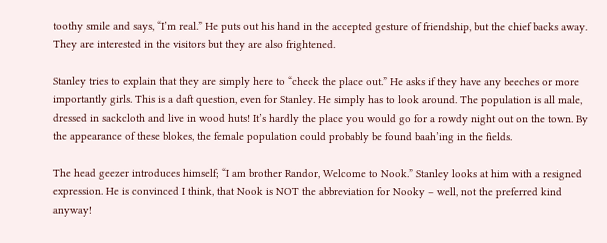toothy smile and says, “I’m real.” He puts out his hand in the accepted gesture of friendship, but the chief backs away. They are interested in the visitors but they are also frightened.

Stanley tries to explain that they are simply here to “check the place out.” He asks if they have any beeches or more importantly girls. This is a daft question, even for Stanley. He simply has to look around. The population is all male, dressed in sackcloth and live in wood huts! It’s hardly the place you would go for a rowdy night out on the town. By the appearance of these blokes, the female population could probably be found baah’ing in the fields.

The head geezer introduces himself; “I am brother Randor, Welcome to Nook.” Stanley looks at him with a resigned expression. He is convinced I think, that Nook is NOT the abbreviation for Nooky – well, not the preferred kind anyway!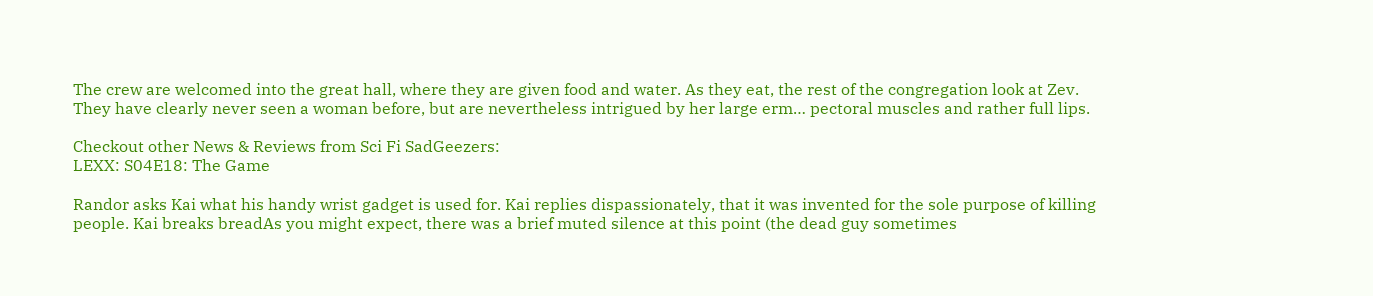The crew are welcomed into the great hall, where they are given food and water. As they eat, the rest of the congregation look at Zev.  They have clearly never seen a woman before, but are nevertheless intrigued by her large erm… pectoral muscles and rather full lips.

Checkout other News & Reviews from Sci Fi SadGeezers:
LEXX: S04E18: The Game

Randor asks Kai what his handy wrist gadget is used for. Kai replies dispassionately, that it was invented for the sole purpose of killing people. Kai breaks breadAs you might expect, there was a brief muted silence at this point (the dead guy sometimes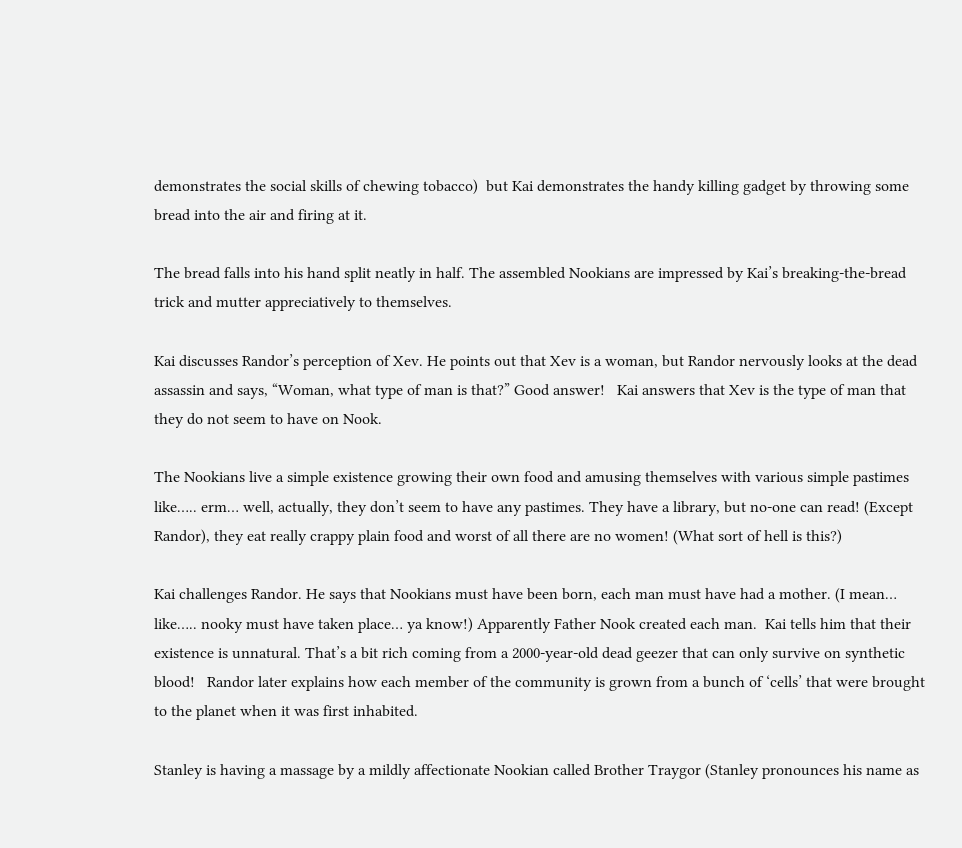demonstrates the social skills of chewing tobacco)  but Kai demonstrates the handy killing gadget by throwing some bread into the air and firing at it.

The bread falls into his hand split neatly in half. The assembled Nookians are impressed by Kai’s breaking-the-bread trick and mutter appreciatively to themselves.

Kai discusses Randor’s perception of Xev. He points out that Xev is a woman, but Randor nervously looks at the dead assassin and says, “Woman, what type of man is that?” Good answer!   Kai answers that Xev is the type of man that they do not seem to have on Nook.

The Nookians live a simple existence growing their own food and amusing themselves with various simple pastimes like….. erm… well, actually, they don’t seem to have any pastimes. They have a library, but no-one can read! (Except Randor), they eat really crappy plain food and worst of all there are no women! (What sort of hell is this?)

Kai challenges Randor. He says that Nookians must have been born, each man must have had a mother. (I mean… like….. nooky must have taken place… ya know!) Apparently Father Nook created each man.  Kai tells him that their existence is unnatural. That’s a bit rich coming from a 2000-year-old dead geezer that can only survive on synthetic blood!   Randor later explains how each member of the community is grown from a bunch of ‘cells’ that were brought to the planet when it was first inhabited.

Stanley is having a massage by a mildly affectionate Nookian called Brother Traygor (Stanley pronounces his name as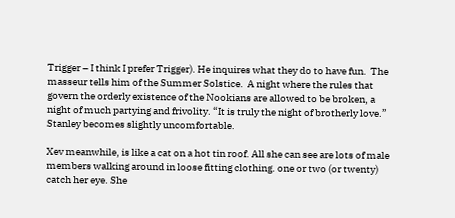Trigger – I think I prefer Trigger). He inquires what they do to have fun.  The masseur tells him of the Summer Solstice.  A night where the rules that govern the orderly existence of the Nookians are allowed to be broken, a night of much partying and frivolity. “It is truly the night of brotherly love.” Stanley becomes slightly uncomfortable.

Xev meanwhile, is like a cat on a hot tin roof. All she can see are lots of male members walking around in loose fitting clothing. one or two (or twenty) catch her eye. She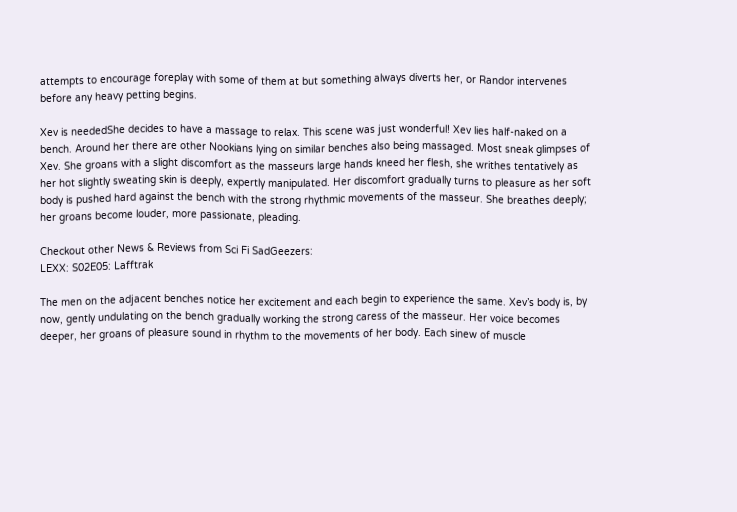attempts to encourage foreplay with some of them at but something always diverts her, or Randor intervenes before any heavy petting begins.

Xev is neededShe decides to have a massage to relax. This scene was just wonderful! Xev lies half-naked on a bench. Around her there are other Nookians lying on similar benches also being massaged. Most sneak glimpses of Xev. She groans with a slight discomfort as the masseurs large hands kneed her flesh, she writhes tentatively as her hot slightly sweating skin is deeply, expertly manipulated. Her discomfort gradually turns to pleasure as her soft body is pushed hard against the bench with the strong rhythmic movements of the masseur. She breathes deeply; her groans become louder, more passionate, pleading.

Checkout other News & Reviews from Sci Fi SadGeezers:
LEXX: S02E05: Lafftrak

The men on the adjacent benches notice her excitement and each begin to experience the same. Xev’s body is, by now, gently undulating on the bench gradually working the strong caress of the masseur. Her voice becomes deeper, her groans of pleasure sound in rhythm to the movements of her body. Each sinew of muscle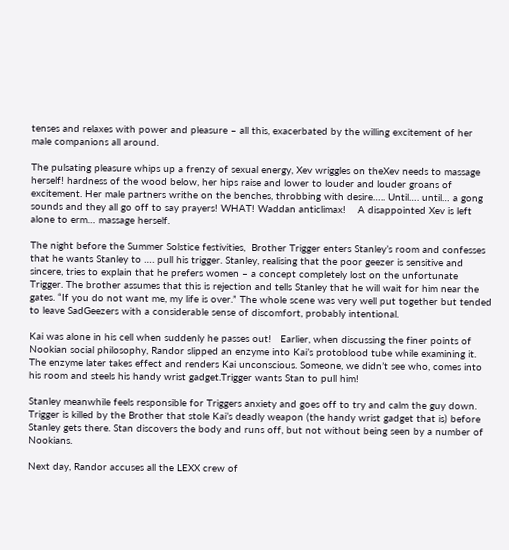tenses and relaxes with power and pleasure – all this, exacerbated by the willing excitement of her male companions all around.

The pulsating pleasure whips up a frenzy of sexual energy, Xev wriggles on theXev needs to massage herself! hardness of the wood below, her hips raise and lower to louder and louder groans of excitement. Her male partners writhe on the benches, throbbing with desire….. Until…. until… a gong sounds and they all go off to say prayers! WHAT! Waddan anticlimax!    A disappointed Xev is left alone to erm… massage herself.

The night before the Summer Solstice festivities,  Brother Trigger enters Stanley’s room and confesses that he wants Stanley to …. pull his trigger. Stanley, realising that the poor geezer is sensitive and sincere, tries to explain that he prefers women – a concept completely lost on the unfortunate Trigger. The brother assumes that this is rejection and tells Stanley that he will wait for him near the gates. “If you do not want me, my life is over.” The whole scene was very well put together but tended to leave SadGeezers with a considerable sense of discomfort, probably intentional.

Kai was alone in his cell when suddenly he passes out!   Earlier, when discussing the finer points of Nookian social philosophy, Randor slipped an enzyme into Kai’s protoblood tube while examining it.  The enzyme later takes effect and renders Kai unconscious. Someone, we didn’t see who, comes into his room and steels his handy wrist gadget.Trigger wants Stan to pull him!

Stanley meanwhile feels responsible for Triggers anxiety and goes off to try and calm the guy down. Trigger is killed by the Brother that stole Kai’s deadly weapon (the handy wrist gadget that is) before Stanley gets there. Stan discovers the body and runs off, but not without being seen by a number of Nookians.

Next day, Randor accuses all the LEXX crew of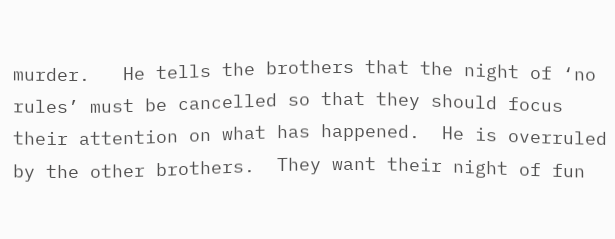murder.   He tells the brothers that the night of ‘no rules’ must be cancelled so that they should focus their attention on what has happened.  He is overruled by the other brothers.  They want their night of fun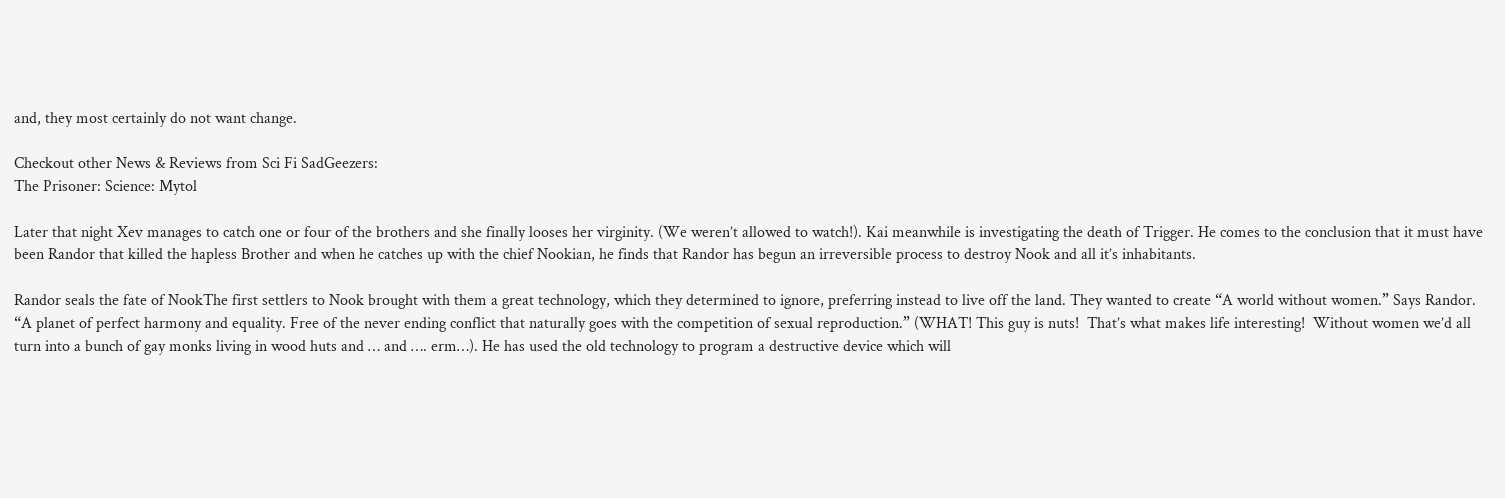and, they most certainly do not want change.

Checkout other News & Reviews from Sci Fi SadGeezers:
The Prisoner: Science: Mytol

Later that night Xev manages to catch one or four of the brothers and she finally looses her virginity. (We weren’t allowed to watch!). Kai meanwhile is investigating the death of Trigger. He comes to the conclusion that it must have been Randor that killed the hapless Brother and when he catches up with the chief Nookian, he finds that Randor has begun an irreversible process to destroy Nook and all it’s inhabitants.

Randor seals the fate of NookThe first settlers to Nook brought with them a great technology, which they determined to ignore, preferring instead to live off the land. They wanted to create “A world without women.” Says Randor. “A planet of perfect harmony and equality. Free of the never ending conflict that naturally goes with the competition of sexual reproduction.” (WHAT! This guy is nuts!  That’s what makes life interesting!  Without women we’d all turn into a bunch of gay monks living in wood huts and … and …. erm…). He has used the old technology to program a destructive device which will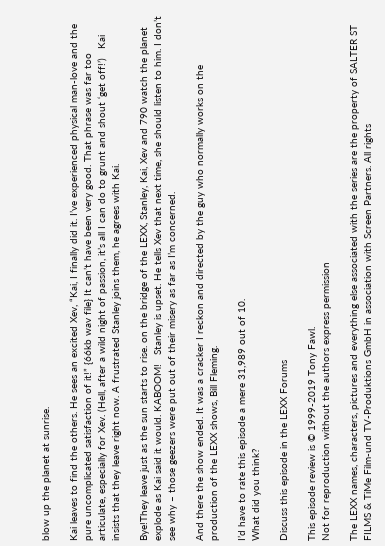blow up the planet at sunrise.

Kai leaves to find the others. He sees an excited Xev, “Kai, I finally did it. I’ve experienced physical man-love and the pure uncomplicated satisfaction of it!” {66kb wav file} It can’t have been very good. That phrase was far too articulate, especially for Xev. (Hell, after a wild night of passion, it’s all I can do to grunt and shout ‘get off!’)   Kai insists that they leave right now. A frustrated Stanley joins them, he agrees with Kai.

Bye!They leave just as the sun starts to rise. on the bridge of the LEXX, Stanley, Kai, Xev and 790 watch the planet explode as Kai said it would. KABOOM!   Stanley is upset. He tells Xev that next time, she should listen to him. I don’t see why – those geezers were put out of their misery as far as I’m concerned.

And there the show ended. It was a cracker I reckon and directed by the guy who normally works on the production of the LEXX shows, Bill Fleming.

I’d have to rate this episode a mere 31,989 out of 10.
What did you think?

Discuss this episode in the LEXX Forums

This episode review is © 1999-2019 Tony Fawl.
Not for reproduction without the authors express permission

The LEXX names, characters, pictures and everything else associated with the series are the property of SALTER ST FILMS & TiMe Film-und TV-Produktions GmbH in association with Screen Partners. All rights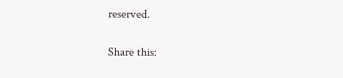reserved.

Share this: